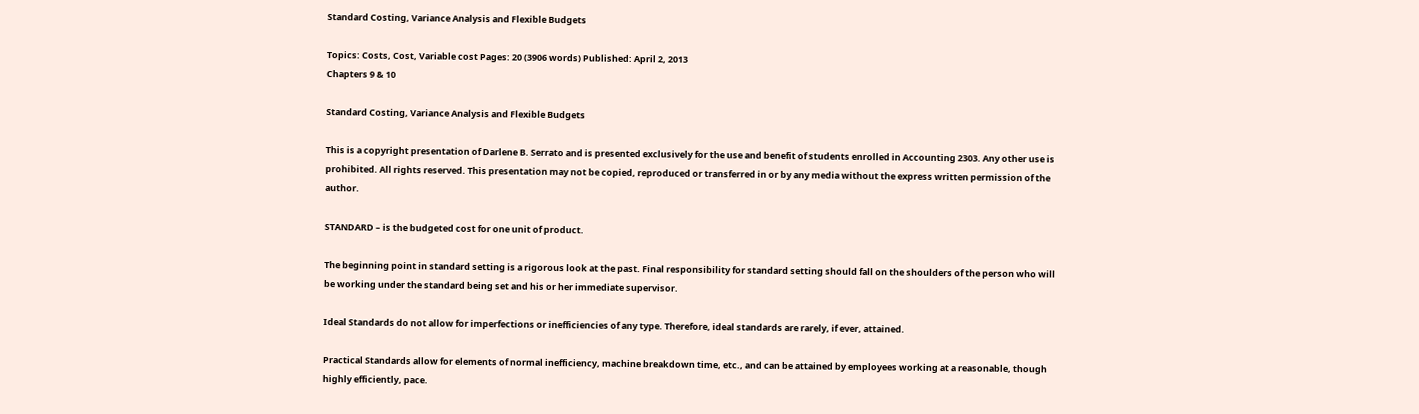Standard Costing, Variance Analysis and Flexible Budgets

Topics: Costs, Cost, Variable cost Pages: 20 (3906 words) Published: April 2, 2013
Chapters 9 & 10

Standard Costing, Variance Analysis and Flexible Budgets

This is a copyright presentation of Darlene B. Serrato and is presented exclusively for the use and benefit of students enrolled in Accounting 2303. Any other use is prohibited. All rights reserved. This presentation may not be copied, reproduced or transferred in or by any media without the express written permission of the author.

STANDARD – is the budgeted cost for one unit of product.

The beginning point in standard setting is a rigorous look at the past. Final responsibility for standard setting should fall on the shoulders of the person who will be working under the standard being set and his or her immediate supervisor.

Ideal Standards do not allow for imperfections or inefficiencies of any type. Therefore, ideal standards are rarely, if ever, attained.

Practical Standards allow for elements of normal inefficiency, machine breakdown time, etc., and can be attained by employees working at a reasonable, though highly efficiently, pace.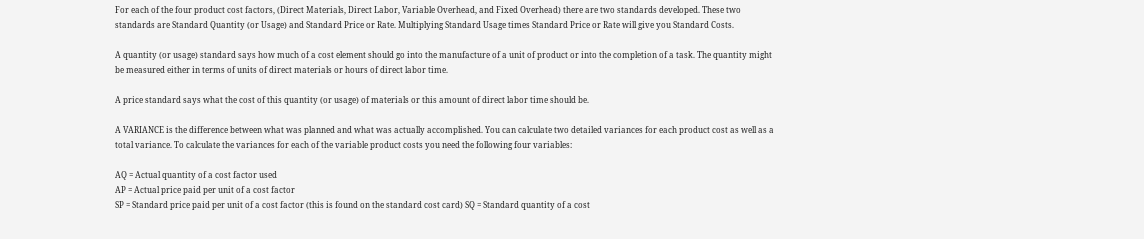For each of the four product cost factors, (Direct Materials, Direct Labor, Variable Overhead, and Fixed Overhead) there are two standards developed. These two standards are Standard Quantity (or Usage) and Standard Price or Rate. Multiplying Standard Usage times Standard Price or Rate will give you Standard Costs.

A quantity (or usage) standard says how much of a cost element should go into the manufacture of a unit of product or into the completion of a task. The quantity might be measured either in terms of units of direct materials or hours of direct labor time.

A price standard says what the cost of this quantity (or usage) of materials or this amount of direct labor time should be.

A VARIANCE is the difference between what was planned and what was actually accomplished. You can calculate two detailed variances for each product cost as well as a total variance. To calculate the variances for each of the variable product costs you need the following four variables:

AQ = Actual quantity of a cost factor used
AP = Actual price paid per unit of a cost factor
SP = Standard price paid per unit of a cost factor (this is found on the standard cost card) SQ = Standard quantity of a cost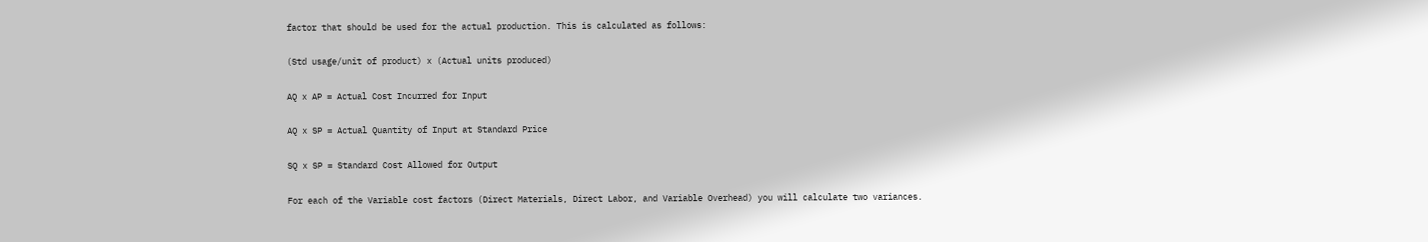factor that should be used for the actual production. This is calculated as follows:

(Std usage/unit of product) x (Actual units produced)

AQ x AP = Actual Cost Incurred for Input

AQ x SP = Actual Quantity of Input at Standard Price

SQ x SP = Standard Cost Allowed for Output

For each of the Variable cost factors (Direct Materials, Direct Labor, and Variable Overhead) you will calculate two variances.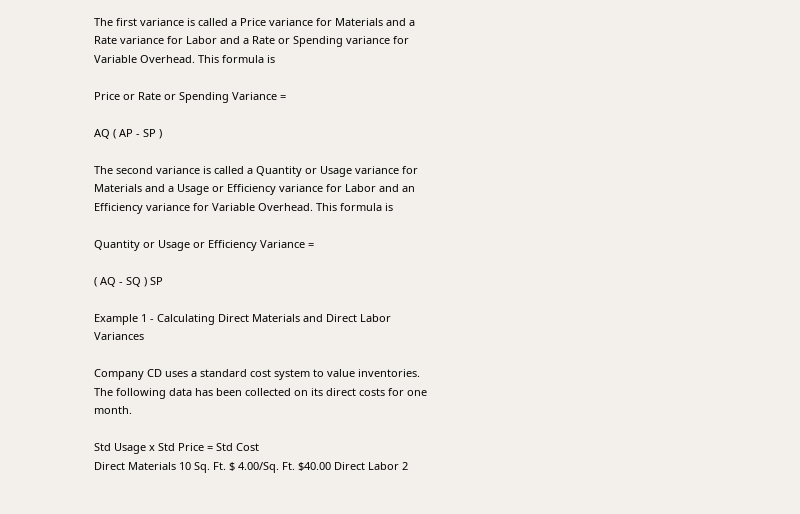The first variance is called a Price variance for Materials and a Rate variance for Labor and a Rate or Spending variance for Variable Overhead. This formula is

Price or Rate or Spending Variance =

AQ ( AP - SP )

The second variance is called a Quantity or Usage variance for Materials and a Usage or Efficiency variance for Labor and an Efficiency variance for Variable Overhead. This formula is

Quantity or Usage or Efficiency Variance =

( AQ - SQ ) SP

Example 1 - Calculating Direct Materials and Direct Labor Variances

Company CD uses a standard cost system to value inventories. The following data has been collected on its direct costs for one month.

Std Usage x Std Price = Std Cost
Direct Materials 10 Sq. Ft. $ 4.00/Sq. Ft. $40.00 Direct Labor 2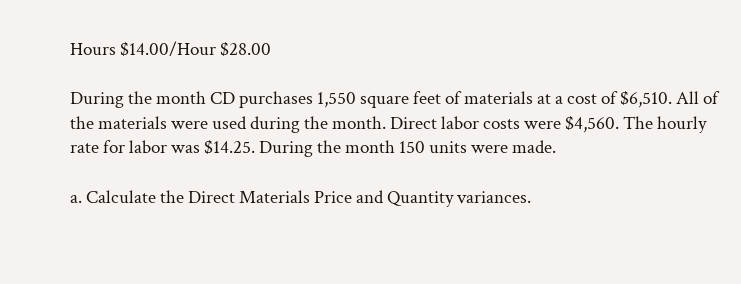Hours $14.00/Hour $28.00

During the month CD purchases 1,550 square feet of materials at a cost of $6,510. All of the materials were used during the month. Direct labor costs were $4,560. The hourly rate for labor was $14.25. During the month 150 units were made.

a. Calculate the Direct Materials Price and Quantity variances.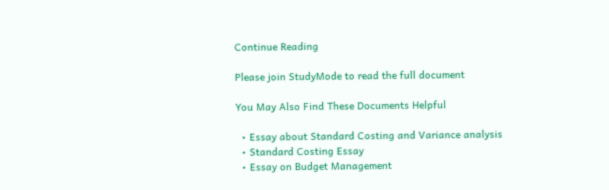Continue Reading

Please join StudyMode to read the full document

You May Also Find These Documents Helpful

  • Essay about Standard Costing and Variance analysis
  • Standard Costing Essay
  • Essay on Budget Management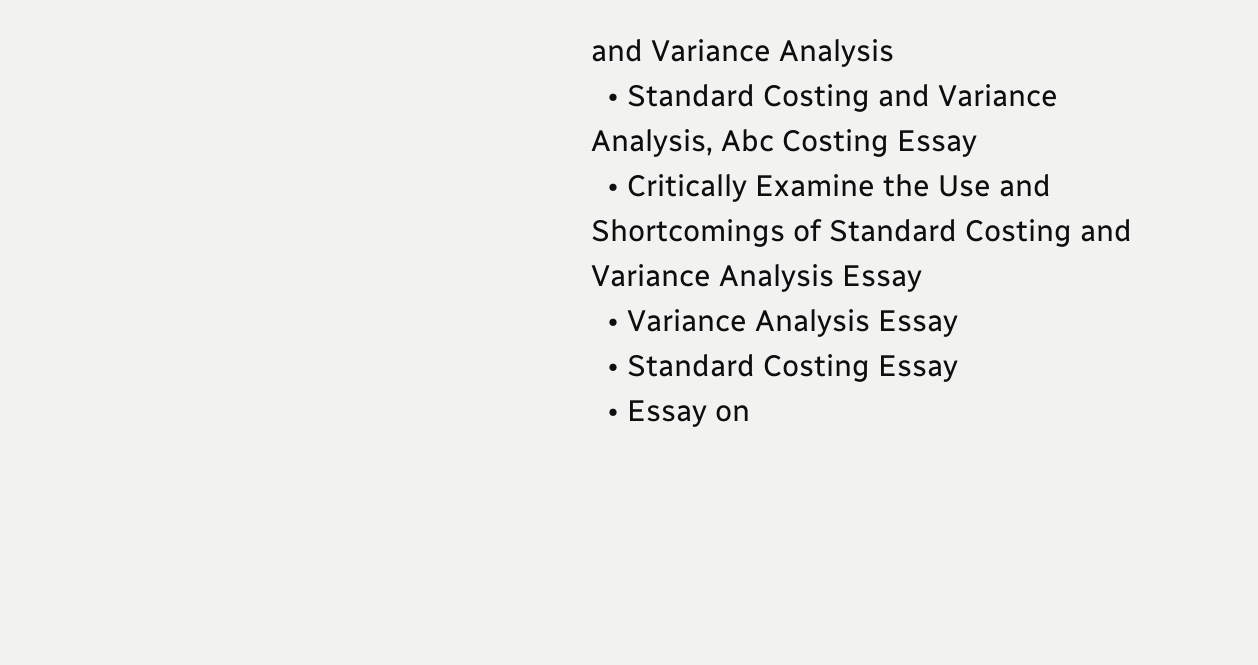and Variance Analysis
  • Standard Costing and Variance Analysis, Abc Costing Essay
  • Critically Examine the Use and Shortcomings of Standard Costing and Variance Analysis Essay
  • Variance Analysis Essay
  • Standard Costing Essay
  • Essay on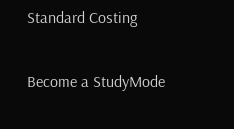Standard Costing

Become a StudyMode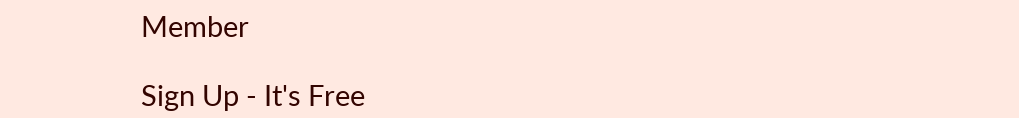Member

Sign Up - It's Free